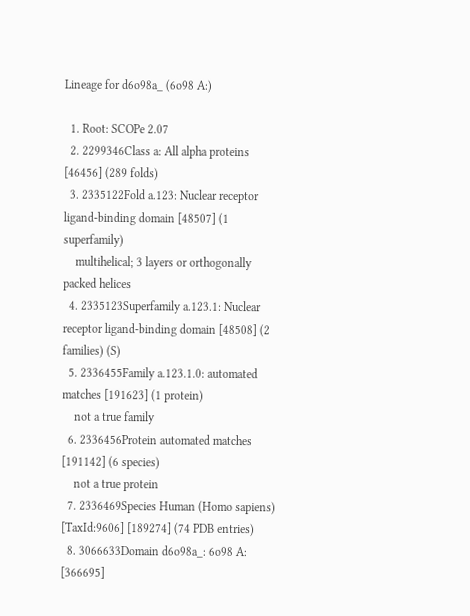Lineage for d6o98a_ (6o98 A:)

  1. Root: SCOPe 2.07
  2. 2299346Class a: All alpha proteins [46456] (289 folds)
  3. 2335122Fold a.123: Nuclear receptor ligand-binding domain [48507] (1 superfamily)
    multihelical; 3 layers or orthogonally packed helices
  4. 2335123Superfamily a.123.1: Nuclear receptor ligand-binding domain [48508] (2 families) (S)
  5. 2336455Family a.123.1.0: automated matches [191623] (1 protein)
    not a true family
  6. 2336456Protein automated matches [191142] (6 species)
    not a true protein
  7. 2336469Species Human (Homo sapiens) [TaxId:9606] [189274] (74 PDB entries)
  8. 3066633Domain d6o98a_: 6o98 A: [366695]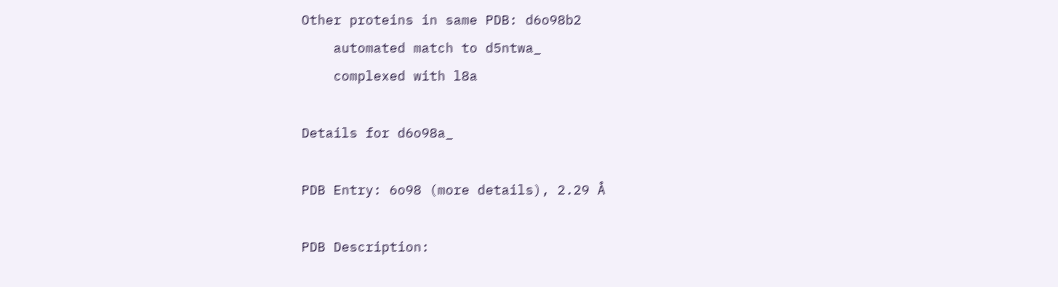Other proteins in same PDB: d6o98b2
    automated match to d5ntwa_
    complexed with l8a

Details for d6o98a_

PDB Entry: 6o98 (more details), 2.29 Å

PDB Description: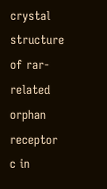crystal structure of rar-related orphan receptor c in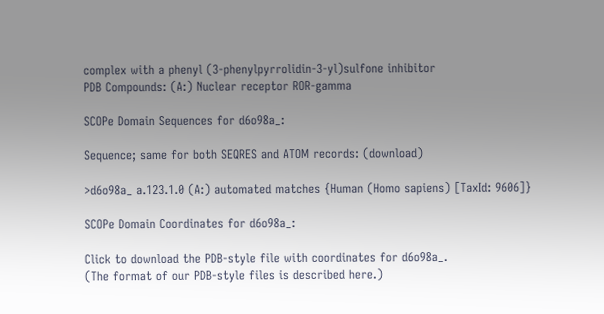complex with a phenyl (3-phenylpyrrolidin-3-yl)sulfone inhibitor
PDB Compounds: (A:) Nuclear receptor ROR-gamma

SCOPe Domain Sequences for d6o98a_:

Sequence; same for both SEQRES and ATOM records: (download)

>d6o98a_ a.123.1.0 (A:) automated matches {Human (Homo sapiens) [TaxId: 9606]}

SCOPe Domain Coordinates for d6o98a_:

Click to download the PDB-style file with coordinates for d6o98a_.
(The format of our PDB-style files is described here.)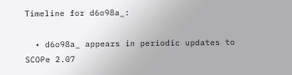Timeline for d6o98a_:

  • d6o98a_ appears in periodic updates to SCOPe 2.07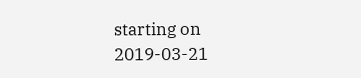starting on 2019-03-21